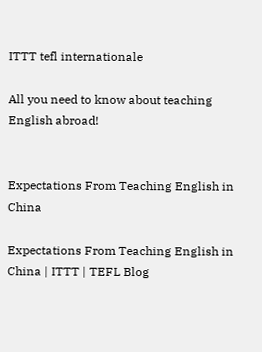ITTT tefl internationale

All you need to know about teaching English abroad!


Expectations From Teaching English in China

Expectations From Teaching English in China | ITTT | TEFL Blog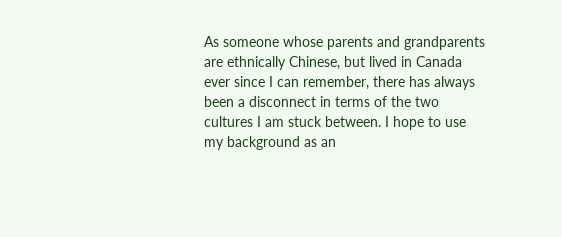As someone whose parents and grandparents are ethnically Chinese, but lived in Canada ever since I can remember, there has always been a disconnect in terms of the two cultures I am stuck between. I hope to use my background as an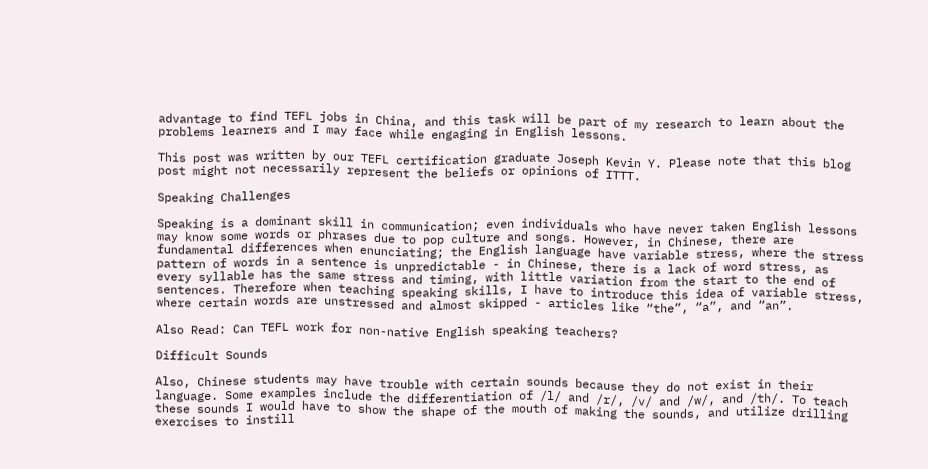advantage to find TEFL jobs in China, and this task will be part of my research to learn about the problems learners and I may face while engaging in English lessons.

This post was written by our TEFL certification graduate Joseph Kevin Y. Please note that this blog post might not necessarily represent the beliefs or opinions of ITTT.

Speaking Challenges

Speaking is a dominant skill in communication; even individuals who have never taken English lessons may know some words or phrases due to pop culture and songs. However, in Chinese, there are fundamental differences when enunciating; the English language have variable stress, where the stress pattern of words in a sentence is unpredictable - in Chinese, there is a lack of word stress, as every syllable has the same stress and timing, with little variation from the start to the end of sentences. Therefore when teaching speaking skills, I have to introduce this idea of variable stress, where certain words are unstressed and almost skipped - articles like “the”, “a”, and “an”.

Also Read: Can TEFL work for non-native English speaking teachers?

Difficult Sounds

Also, Chinese students may have trouble with certain sounds because they do not exist in their language. Some examples include the differentiation of /l/ and /r/, /v/ and /w/, and /th/. To teach these sounds I would have to show the shape of the mouth of making the sounds, and utilize drilling exercises to instill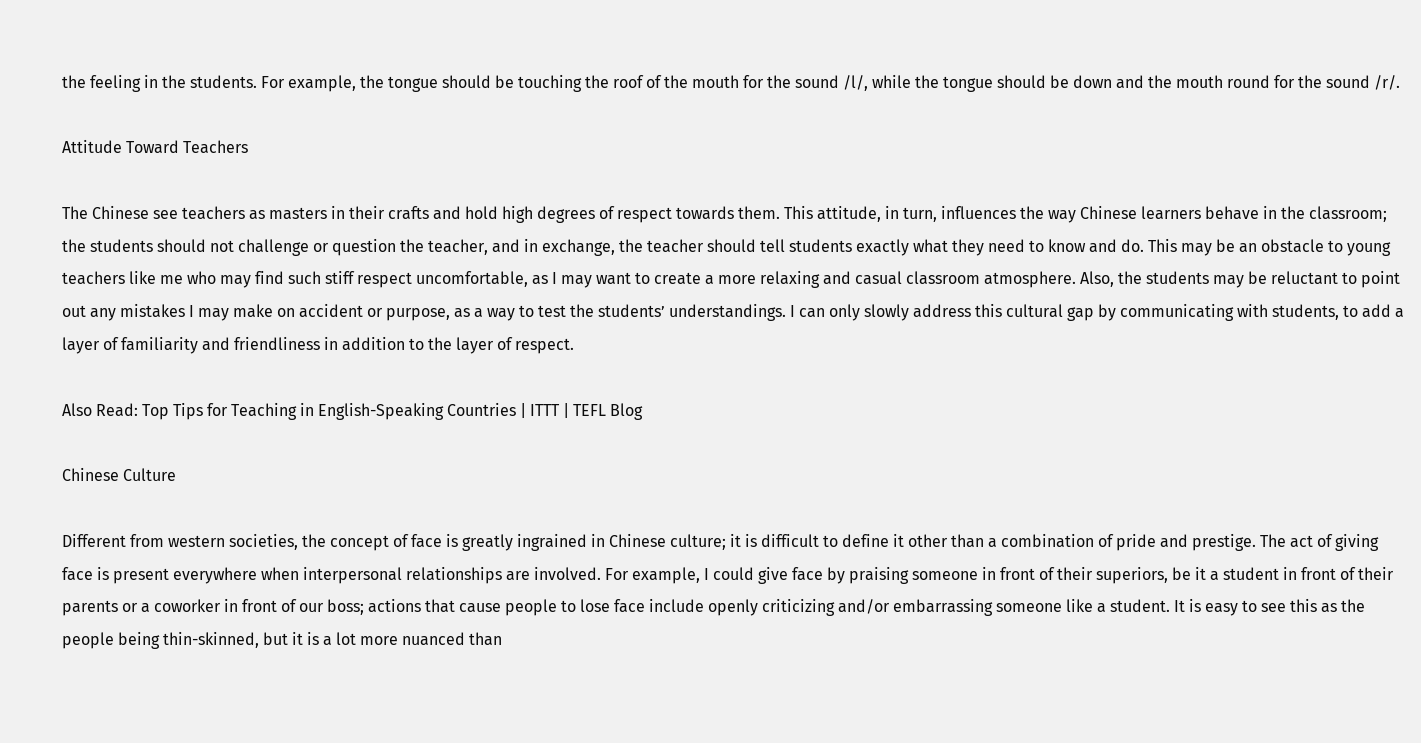the feeling in the students. For example, the tongue should be touching the roof of the mouth for the sound /l/, while the tongue should be down and the mouth round for the sound /r/.

Attitude Toward Teachers

The Chinese see teachers as masters in their crafts and hold high degrees of respect towards them. This attitude, in turn, influences the way Chinese learners behave in the classroom; the students should not challenge or question the teacher, and in exchange, the teacher should tell students exactly what they need to know and do. This may be an obstacle to young teachers like me who may find such stiff respect uncomfortable, as I may want to create a more relaxing and casual classroom atmosphere. Also, the students may be reluctant to point out any mistakes I may make on accident or purpose, as a way to test the students’ understandings. I can only slowly address this cultural gap by communicating with students, to add a layer of familiarity and friendliness in addition to the layer of respect.

Also Read: Top Tips for Teaching in English-Speaking Countries | ITTT | TEFL Blog

Chinese Culture

Different from western societies, the concept of face is greatly ingrained in Chinese culture; it is difficult to define it other than a combination of pride and prestige. The act of giving face is present everywhere when interpersonal relationships are involved. For example, I could give face by praising someone in front of their superiors, be it a student in front of their parents or a coworker in front of our boss; actions that cause people to lose face include openly criticizing and/or embarrassing someone like a student. It is easy to see this as the people being thin-skinned, but it is a lot more nuanced than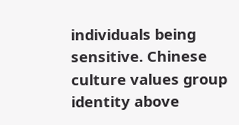individuals being sensitive. Chinese culture values group identity above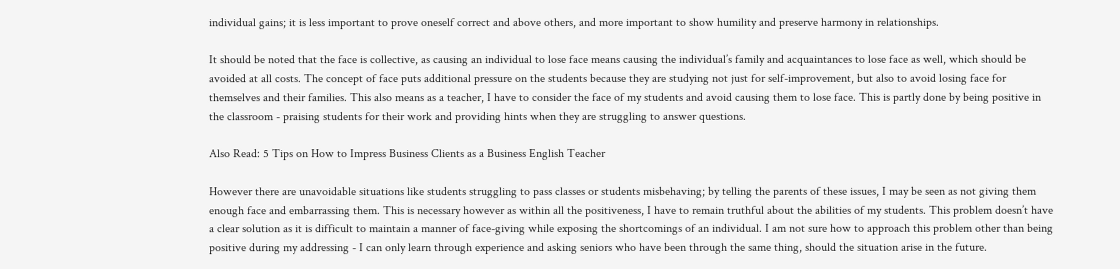individual gains; it is less important to prove oneself correct and above others, and more important to show humility and preserve harmony in relationships.

It should be noted that the face is collective, as causing an individual to lose face means causing the individual’s family and acquaintances to lose face as well, which should be avoided at all costs. The concept of face puts additional pressure on the students because they are studying not just for self-improvement, but also to avoid losing face for themselves and their families. This also means as a teacher, I have to consider the face of my students and avoid causing them to lose face. This is partly done by being positive in the classroom - praising students for their work and providing hints when they are struggling to answer questions.

Also Read: 5 Tips on How to Impress Business Clients as a Business English Teacher

However there are unavoidable situations like students struggling to pass classes or students misbehaving; by telling the parents of these issues, I may be seen as not giving them enough face and embarrassing them. This is necessary however as within all the positiveness, I have to remain truthful about the abilities of my students. This problem doesn’t have a clear solution as it is difficult to maintain a manner of face-giving while exposing the shortcomings of an individual. I am not sure how to approach this problem other than being positive during my addressing - I can only learn through experience and asking seniors who have been through the same thing, should the situation arise in the future.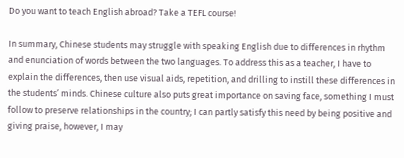Do you want to teach English abroad? Take a TEFL course!

In summary, Chinese students may struggle with speaking English due to differences in rhythm and enunciation of words between the two languages. To address this as a teacher, I have to explain the differences, then use visual aids, repetition, and drilling to instill these differences in the students’ minds. Chinese culture also puts great importance on saving face, something I must follow to preserve relationships in the country; I can partly satisfy this need by being positive and giving praise, however, I may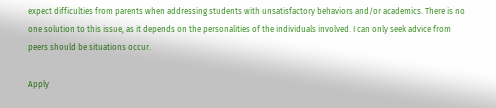expect difficulties from parents when addressing students with unsatisfactory behaviors and/or academics. There is no one solution to this issue, as it depends on the personalities of the individuals involved. I can only seek advice from peers should be situations occur.

Apply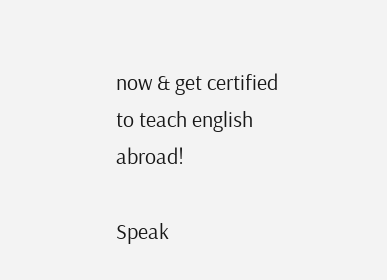now & get certified to teach english abroad!

Speak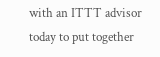with an ITTT advisor today to put together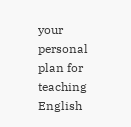your personal plan for teaching English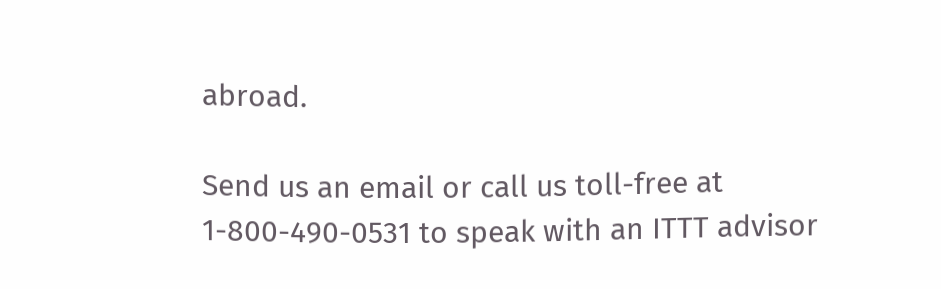abroad.

Send us an email or call us toll-free at 1-800-490-0531 to speak with an ITTT advisor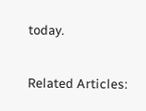today.

Related Articles: